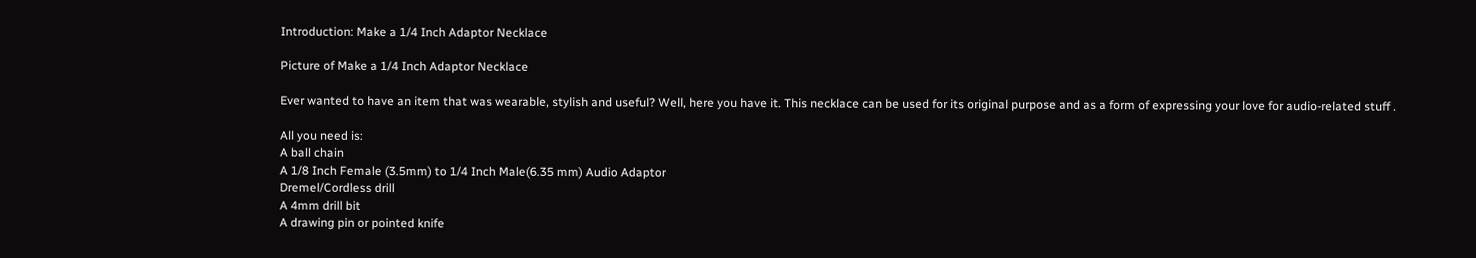Introduction: Make a 1/4 Inch Adaptor Necklace

Picture of Make a 1/4 Inch Adaptor Necklace

Ever wanted to have an item that was wearable, stylish and useful? Well, here you have it. This necklace can be used for its original purpose and as a form of expressing your love for audio-related stuff .

All you need is:
A ball chain
A 1/8 Inch Female (3.5mm) to 1/4 Inch Male(6.35 mm) Audio Adaptor
Dremel/Cordless drill
A 4mm drill bit
A drawing pin or pointed knife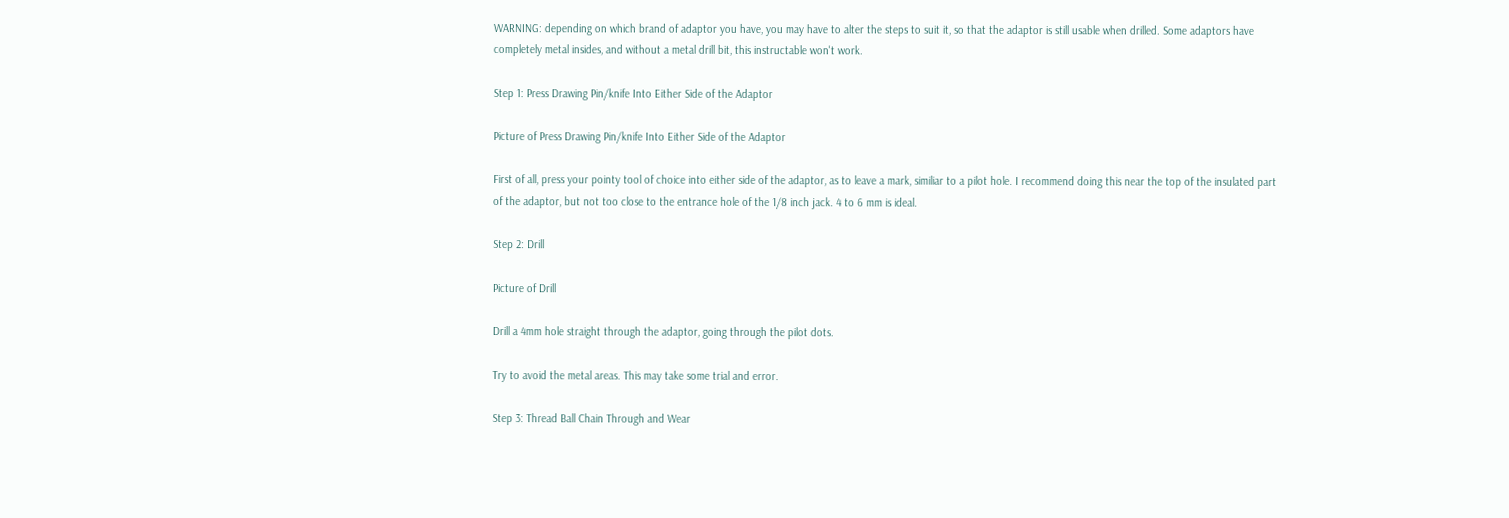WARNING: depending on which brand of adaptor you have, you may have to alter the steps to suit it, so that the adaptor is still usable when drilled. Some adaptors have completely metal insides, and without a metal drill bit, this instructable won't work.

Step 1: Press Drawing Pin/knife Into Either Side of the Adaptor

Picture of Press Drawing Pin/knife Into Either Side of the Adaptor

First of all, press your pointy tool of choice into either side of the adaptor, as to leave a mark, similiar to a pilot hole. I recommend doing this near the top of the insulated part of the adaptor, but not too close to the entrance hole of the 1/8 inch jack. 4 to 6 mm is ideal.

Step 2: Drill

Picture of Drill

Drill a 4mm hole straight through the adaptor, going through the pilot dots.

Try to avoid the metal areas. This may take some trial and error.

Step 3: Thread Ball Chain Through and Wear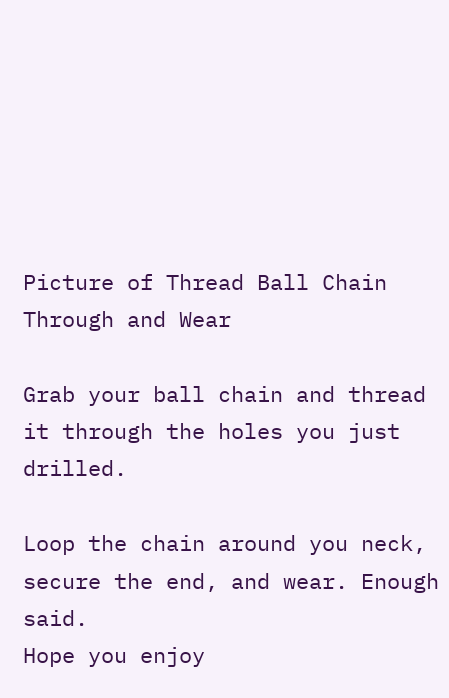Picture of Thread Ball Chain Through and Wear

Grab your ball chain and thread it through the holes you just drilled.

Loop the chain around you neck, secure the end, and wear. Enough said.
Hope you enjoy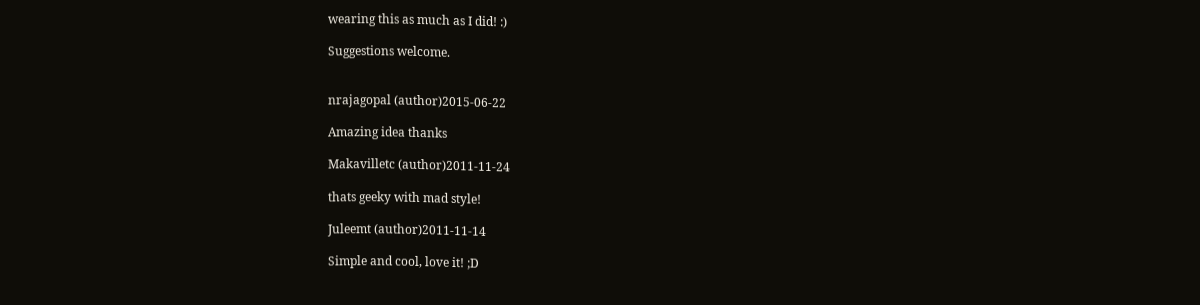wearing this as much as I did! :)

Suggestions welcome.


nrajagopal (author)2015-06-22

Amazing idea thanks

Makavilletc (author)2011-11-24

thats geeky with mad style!

Juleemt (author)2011-11-14

Simple and cool, love it! ;D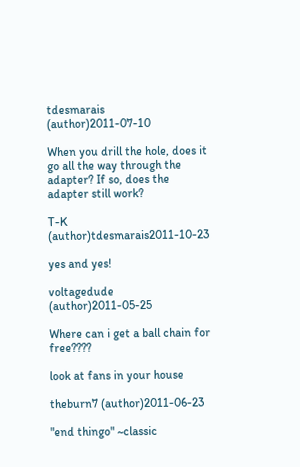tdesmarais (author)2011-07-10

When you drill the hole, does it go all the way through the adapter? If so, does the adapter still work?

T-K (author)tdesmarais2011-10-23

yes and yes!

voltagedude (author)2011-05-25

Where can i get a ball chain for free????

look at fans in your house

theburn7 (author)2011-06-23

"end thingo" ~classic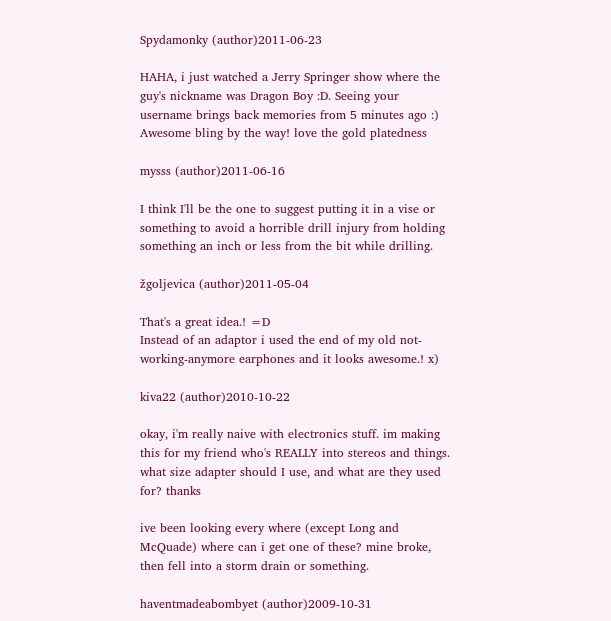Spydamonky (author)2011-06-23

HAHA, i just watched a Jerry Springer show where the guy's nickname was Dragon Boy :D. Seeing your username brings back memories from 5 minutes ago :) Awesome bling by the way! love the gold platedness

mysss (author)2011-06-16

I think I'll be the one to suggest putting it in a vise or something to avoid a horrible drill injury from holding something an inch or less from the bit while drilling.

žgoljevica (author)2011-05-04

That's a great idea.! =D
Instead of an adaptor i used the end of my old not-working-anymore earphones and it looks awesome.! x)

kiva22 (author)2010-10-22

okay, i'm really naive with electronics stuff. im making this for my friend who's REALLY into stereos and things. what size adapter should I use, and what are they used for? thanks

ive been looking every where (except Long and McQuade) where can i get one of these? mine broke, then fell into a storm drain or something.

haventmadeabombyet (author)2009-10-31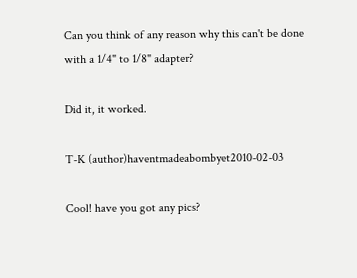Can you think of any reason why this can't be done with a 1/4" to 1/8" adapter?

Did it, it worked.

T-K (author)haventmadeabombyet2010-02-03

Cool! have you got any pics?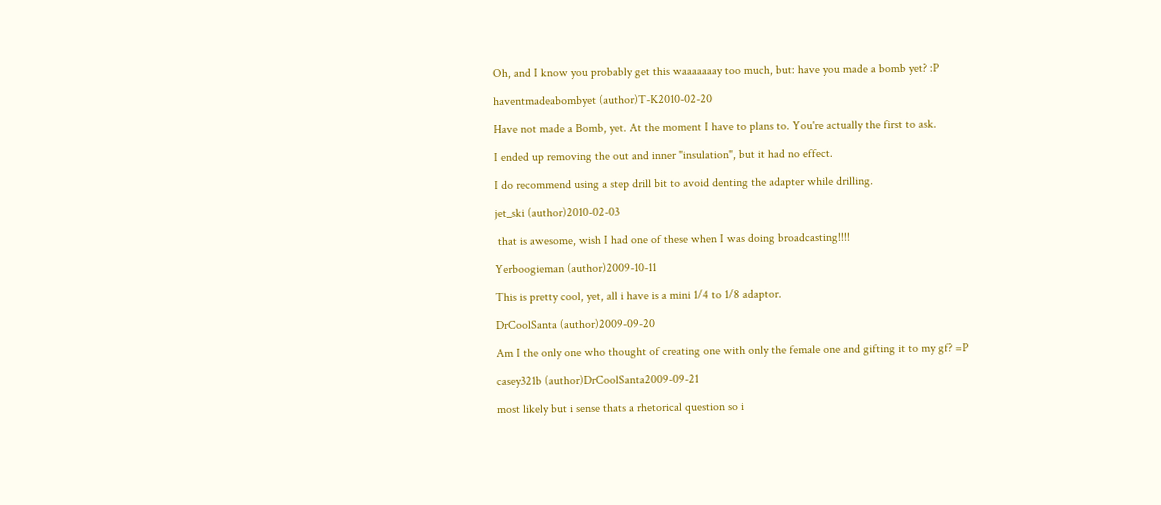Oh, and I know you probably get this waaaaaaay too much, but: have you made a bomb yet? :P

haventmadeabombyet (author)T-K2010-02-20

Have not made a Bomb, yet. At the moment I have to plans to. You're actually the first to ask.

I ended up removing the out and inner "insulation", but it had no effect.

I do recommend using a step drill bit to avoid denting the adapter while drilling.

jet_ski (author)2010-02-03

 that is awesome, wish I had one of these when I was doing broadcasting!!!!

Yerboogieman (author)2009-10-11

This is pretty cool, yet, all i have is a mini 1/4 to 1/8 adaptor.

DrCoolSanta (author)2009-09-20

Am I the only one who thought of creating one with only the female one and gifting it to my gf? =P

casey321b (author)DrCoolSanta2009-09-21

most likely but i sense thats a rhetorical question so i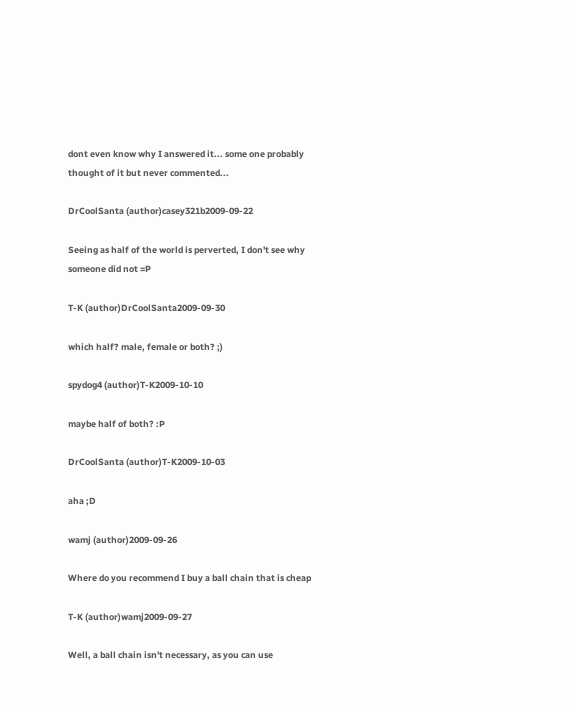dont even know why I answered it... some one probably thought of it but never commented...

DrCoolSanta (author)casey321b2009-09-22

Seeing as half of the world is perverted, I don't see why someone did not =P

T-K (author)DrCoolSanta2009-09-30

which half? male, female or both? ;)

spydog4 (author)T-K2009-10-10

maybe half of both? :P

DrCoolSanta (author)T-K2009-10-03

aha ;D

wamj (author)2009-09-26

Where do you recommend I buy a ball chain that is cheap

T-K (author)wamj2009-09-27

Well, a ball chain isn't necessary, as you can use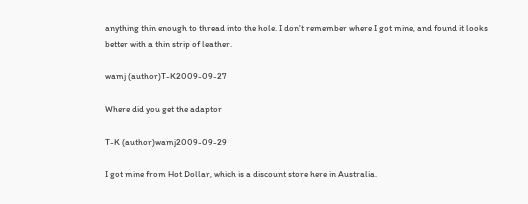anything thin enough to thread into the hole. I don't remember where I got mine, and found it looks better with a thin strip of leather.

wamj (author)T-K2009-09-27

Where did you get the adaptor

T-K (author)wamj2009-09-29

I got mine from Hot Dollar, which is a discount store here in Australia.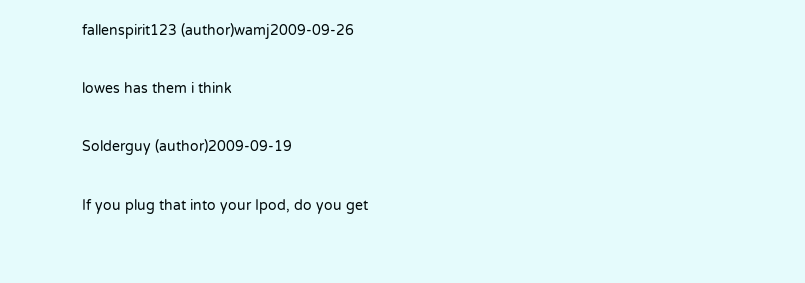fallenspirit123 (author)wamj2009-09-26

lowes has them i think

Solderguy (author)2009-09-19

If you plug that into your Ipod, do you get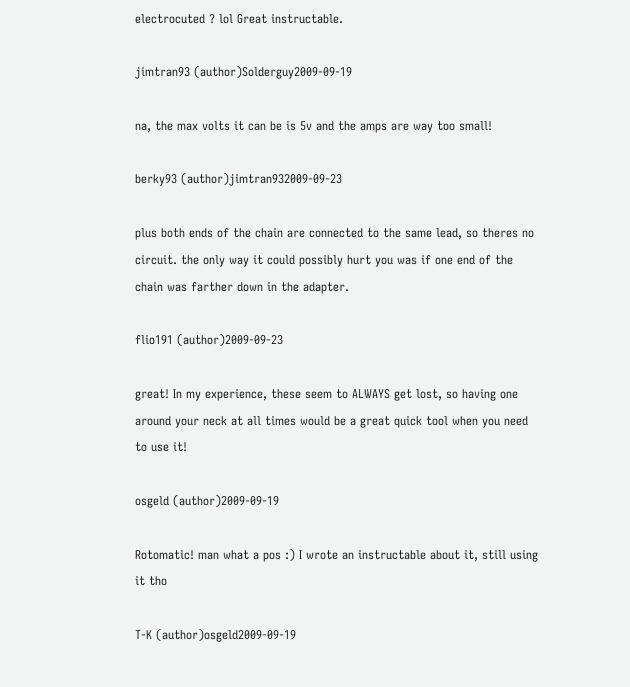electrocuted ? lol Great instructable.

jimtran93 (author)Solderguy2009-09-19

na, the max volts it can be is 5v and the amps are way too small!

berky93 (author)jimtran932009-09-23

plus both ends of the chain are connected to the same lead, so theres no circuit. the only way it could possibly hurt you was if one end of the chain was farther down in the adapter.

flio191 (author)2009-09-23

great! In my experience, these seem to ALWAYS get lost, so having one around your neck at all times would be a great quick tool when you need to use it!

osgeld (author)2009-09-19

Rotomatic! man what a pos :) I wrote an instructable about it, still using it tho

T-K (author)osgeld2009-09-19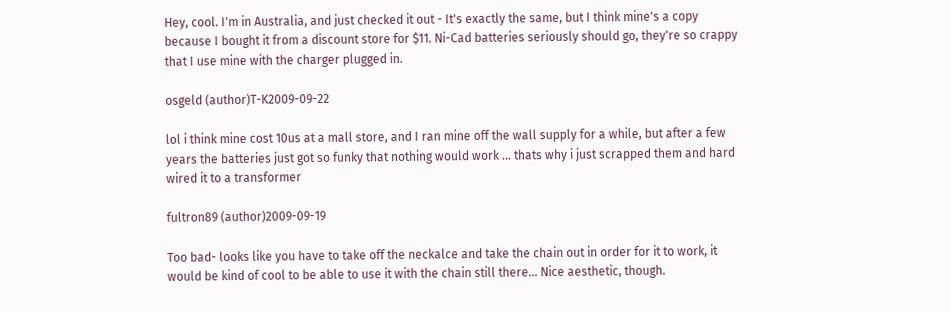Hey, cool. I'm in Australia, and just checked it out - It's exactly the same, but I think mine's a copy because I bought it from a discount store for $11. Ni-Cad batteries seriously should go, they're so crappy that I use mine with the charger plugged in.

osgeld (author)T-K2009-09-22

lol i think mine cost 10us at a mall store, and I ran mine off the wall supply for a while, but after a few years the batteries just got so funky that nothing would work ... thats why i just scrapped them and hard wired it to a transformer

fultron89 (author)2009-09-19

Too bad- looks like you have to take off the neckalce and take the chain out in order for it to work, it would be kind of cool to be able to use it with the chain still there... Nice aesthetic, though.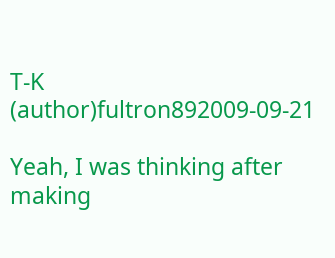T-K (author)fultron892009-09-21

Yeah, I was thinking after making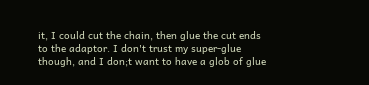it, I could cut the chain, then glue the cut ends to the adaptor. I don't trust my super-glue though, and I don;t want to have a glob of glue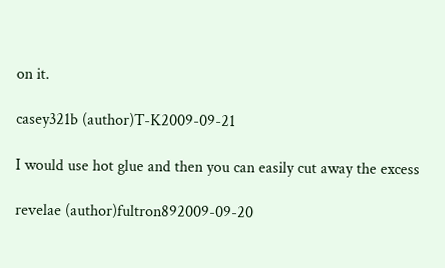on it.

casey321b (author)T-K2009-09-21

I would use hot glue and then you can easily cut away the excess

revelae (author)fultron892009-09-20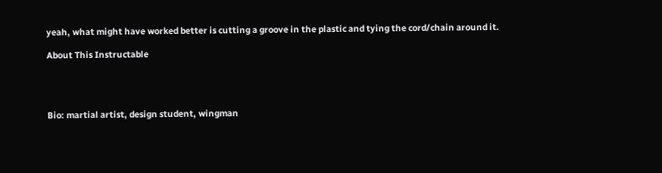yeah, what might have worked better is cutting a groove in the plastic and tying the cord/chain around it.

About This Instructable




Bio: martial artist, design student, wingman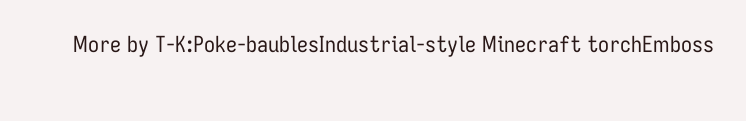More by T-K:Poke-baublesIndustrial-style Minecraft torchEmboss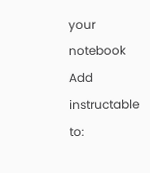your notebook
Add instructable to: